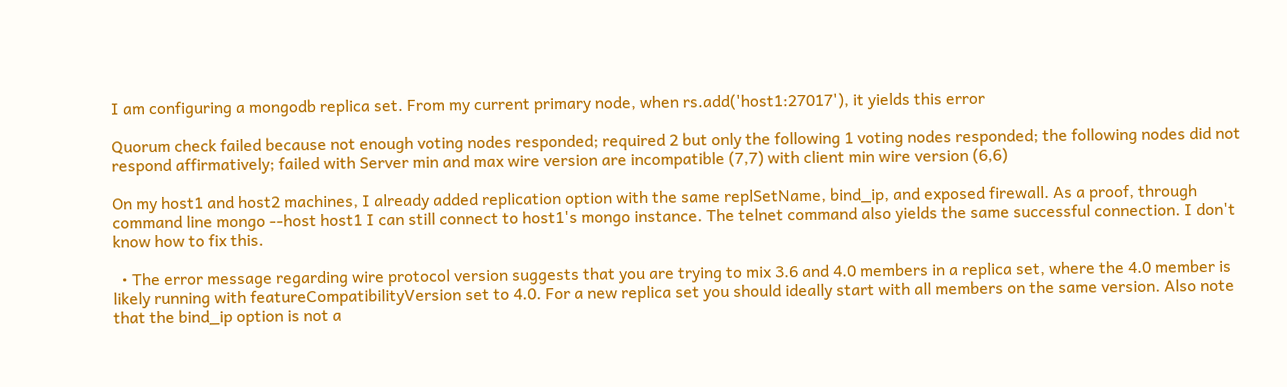I am configuring a mongodb replica set. From my current primary node, when rs.add('host1:27017'), it yields this error

Quorum check failed because not enough voting nodes responded; required 2 but only the following 1 voting nodes responded; the following nodes did not respond affirmatively; failed with Server min and max wire version are incompatible (7,7) with client min wire version (6,6)

On my host1 and host2 machines, I already added replication option with the same replSetName, bind_ip, and exposed firewall. As a proof, through command line mongo --host host1 I can still connect to host1's mongo instance. The telnet command also yields the same successful connection. I don't know how to fix this.

  • The error message regarding wire protocol version suggests that you are trying to mix 3.6 and 4.0 members in a replica set, where the 4.0 member is likely running with featureCompatibilityVersion set to 4.0. For a new replica set you should ideally start with all members on the same version. Also note that the bind_ip option is not a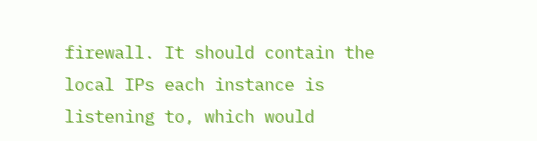firewall. It should contain the local IPs each instance is listening to, which would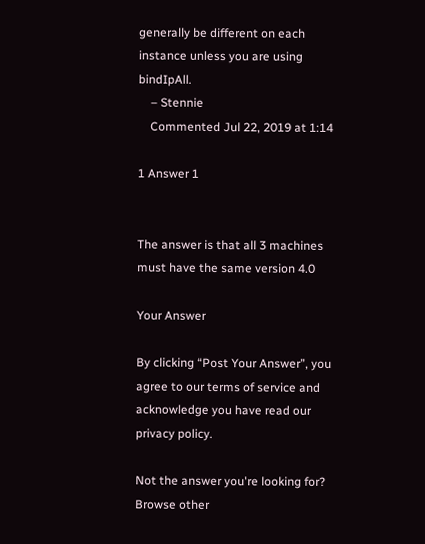generally be different on each instance unless you are using bindIpAll.
    – Stennie
    Commented Jul 22, 2019 at 1:14

1 Answer 1


The answer is that all 3 machines must have the same version 4.0

Your Answer

By clicking “Post Your Answer”, you agree to our terms of service and acknowledge you have read our privacy policy.

Not the answer you're looking for? Browse other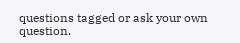questions tagged or ask your own question.